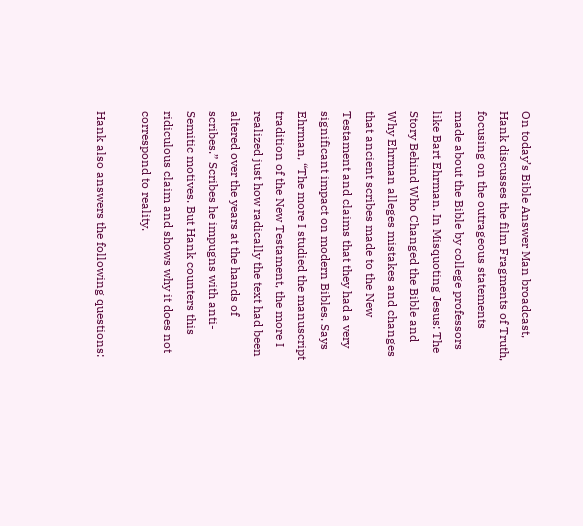On today’s Bible Answer Man broadcast, Hank discusses the film Fragments of Truth, focusing on the outrageous statements made about the Bible by college professors like Bart Ehrman. In Misquoting Jesus: The Story Behind Who Changed the Bible and Why Ehrman alleges mistakes and changes that ancient scribes made to the New Testament and claims that they had a very significant impact on modern Bibles. Says Ehrman, “The more I studied the manuscript tradition of the New Testament, the more I realized just how radically the text had been altered over the years at the hands of scribes.” Scribes he impugns with anti-Semitic motives. But Hank counters this ridiculous claim and shows why it does not correspond to reality.

Hank also answers the following questions: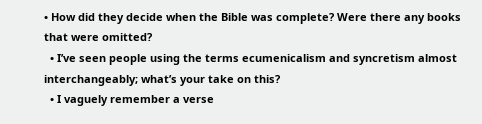• How did they decide when the Bible was complete? Were there any books that were omitted?
  • I’ve seen people using the terms ecumenicalism and syncretism almost interchangeably; what’s your take on this?
  • I vaguely remember a verse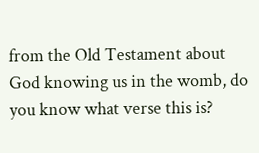from the Old Testament about God knowing us in the womb, do you know what verse this is?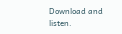Download and listen.